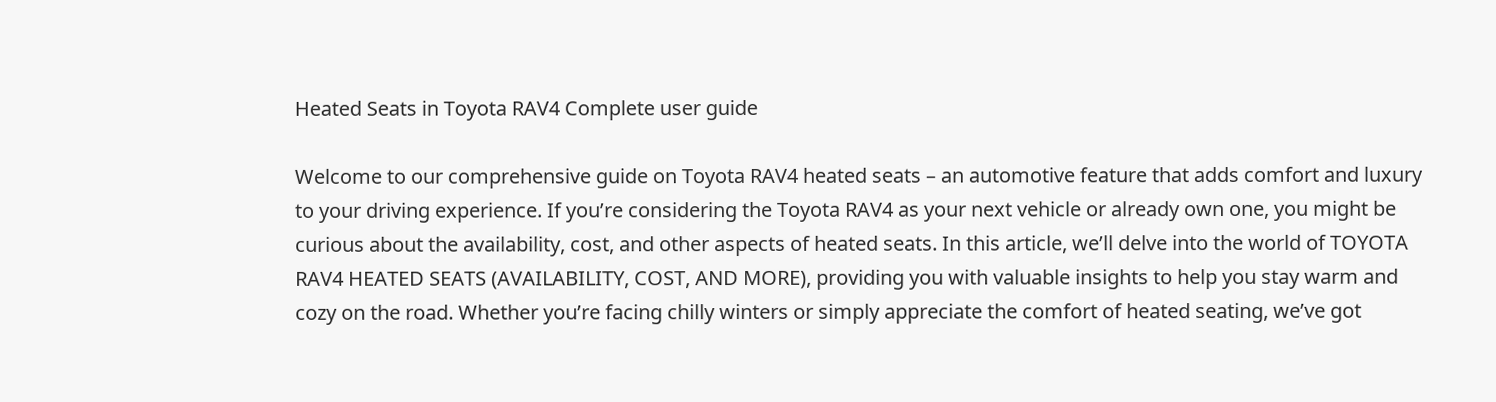Heated Seats in Toyota RAV4 Complete user guide

Welcome to our comprehensive guide on Toyota RAV4 heated seats – an automotive feature that adds comfort and luxury to your driving experience. If you’re considering the Toyota RAV4 as your next vehicle or already own one, you might be curious about the availability, cost, and other aspects of heated seats. In this article, we’ll delve into the world of TOYOTA RAV4 HEATED SEATS (AVAILABILITY, COST, AND MORE), providing you with valuable insights to help you stay warm and cozy on the road. Whether you’re facing chilly winters or simply appreciate the comfort of heated seating, we’ve got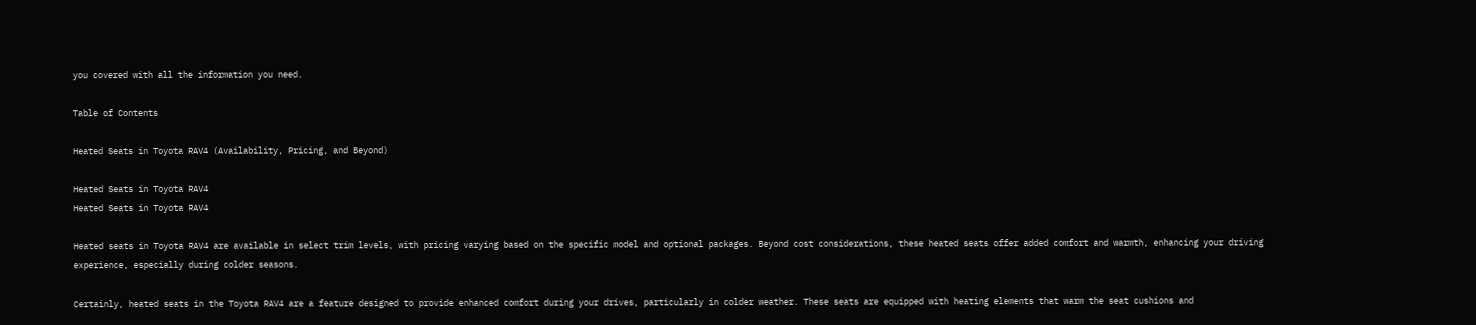you covered with all the information you need.

Table of Contents

Heated Seats in Toyota RAV4 (Availability, Pricing, and Beyond)

Heated Seats in Toyota RAV4
Heated Seats in Toyota RAV4

Heated seats in Toyota RAV4 are available in select trim levels, with pricing varying based on the specific model and optional packages. Beyond cost considerations, these heated seats offer added comfort and warmth, enhancing your driving experience, especially during colder seasons.

Certainly, heated seats in the Toyota RAV4 are a feature designed to provide enhanced comfort during your drives, particularly in colder weather. These seats are equipped with heating elements that warm the seat cushions and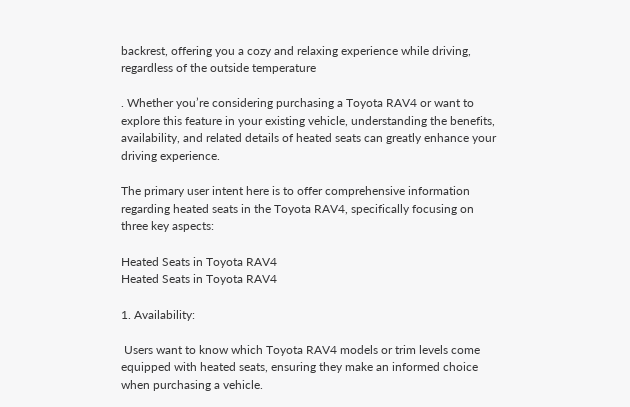backrest, offering you a cozy and relaxing experience while driving, regardless of the outside temperature

. Whether you’re considering purchasing a Toyota RAV4 or want to explore this feature in your existing vehicle, understanding the benefits, availability, and related details of heated seats can greatly enhance your driving experience.

The primary user intent here is to offer comprehensive information regarding heated seats in the Toyota RAV4, specifically focusing on three key aspects:

Heated Seats in Toyota RAV4
Heated Seats in Toyota RAV4

1. Availability:

 Users want to know which Toyota RAV4 models or trim levels come equipped with heated seats, ensuring they make an informed choice when purchasing a vehicle.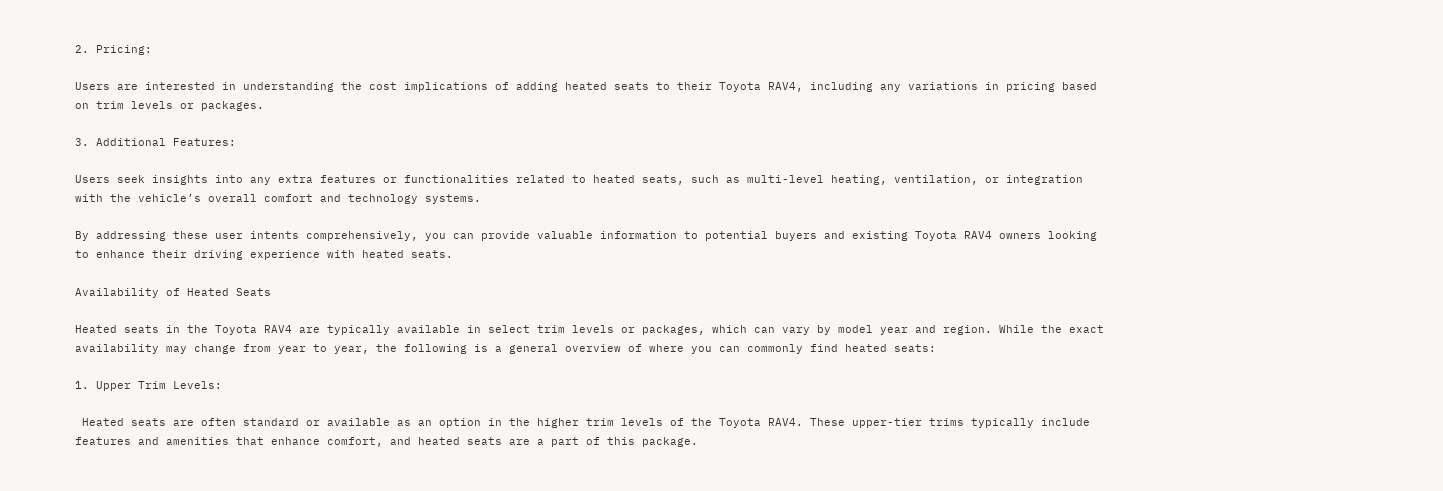2. Pricing:

Users are interested in understanding the cost implications of adding heated seats to their Toyota RAV4, including any variations in pricing based on trim levels or packages.

3. Additional Features:

Users seek insights into any extra features or functionalities related to heated seats, such as multi-level heating, ventilation, or integration with the vehicle’s overall comfort and technology systems.

By addressing these user intents comprehensively, you can provide valuable information to potential buyers and existing Toyota RAV4 owners looking to enhance their driving experience with heated seats.

Availability of Heated Seats

Heated seats in the Toyota RAV4 are typically available in select trim levels or packages, which can vary by model year and region. While the exact availability may change from year to year, the following is a general overview of where you can commonly find heated seats:

1. Upper Trim Levels:

 Heated seats are often standard or available as an option in the higher trim levels of the Toyota RAV4. These upper-tier trims typically include features and amenities that enhance comfort, and heated seats are a part of this package.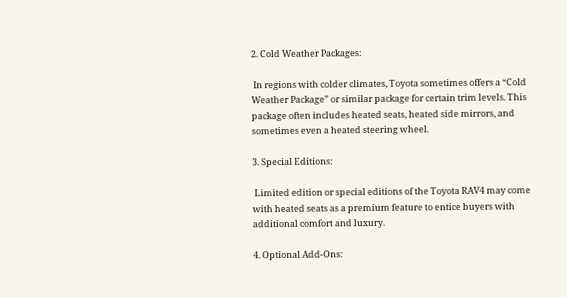2. Cold Weather Packages:

 In regions with colder climates, Toyota sometimes offers a “Cold Weather Package” or similar package for certain trim levels. This package often includes heated seats, heated side mirrors, and sometimes even a heated steering wheel.

3. Special Editions:

 Limited edition or special editions of the Toyota RAV4 may come with heated seats as a premium feature to entice buyers with additional comfort and luxury.

4. Optional Add-Ons: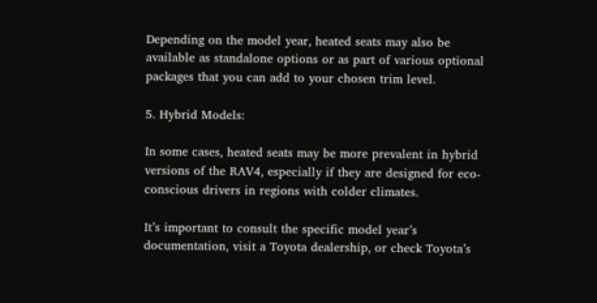Depending on the model year, heated seats may also be available as standalone options or as part of various optional packages that you can add to your chosen trim level.

5. Hybrid Models:

In some cases, heated seats may be more prevalent in hybrid versions of the RAV4, especially if they are designed for eco-conscious drivers in regions with colder climates.

It’s important to consult the specific model year’s documentation, visit a Toyota dealership, or check Toyota’s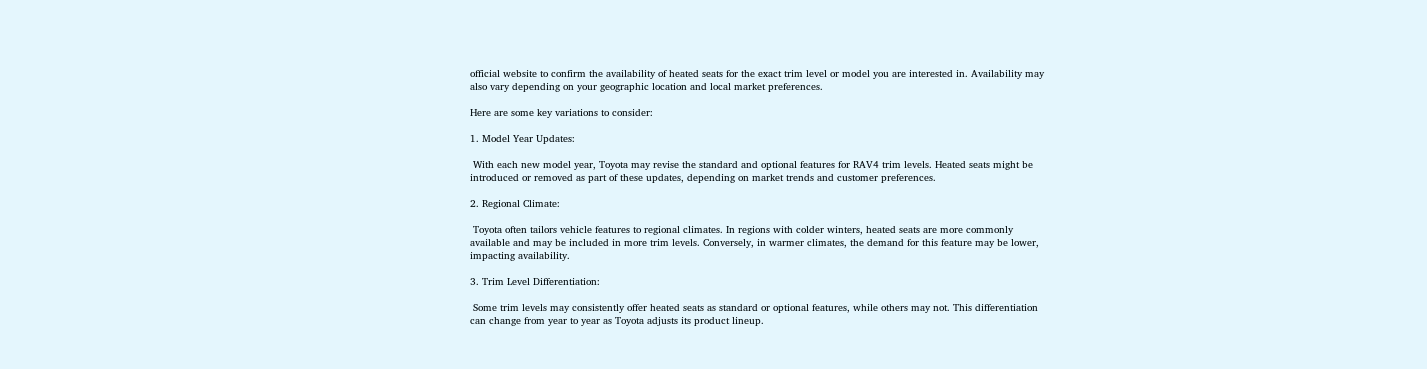official website to confirm the availability of heated seats for the exact trim level or model you are interested in. Availability may also vary depending on your geographic location and local market preferences.

Here are some key variations to consider:

1. Model Year Updates:

 With each new model year, Toyota may revise the standard and optional features for RAV4 trim levels. Heated seats might be introduced or removed as part of these updates, depending on market trends and customer preferences.

2. Regional Climate:

 Toyota often tailors vehicle features to regional climates. In regions with colder winters, heated seats are more commonly available and may be included in more trim levels. Conversely, in warmer climates, the demand for this feature may be lower, impacting availability.

3. Trim Level Differentiation:

 Some trim levels may consistently offer heated seats as standard or optional features, while others may not. This differentiation can change from year to year as Toyota adjusts its product lineup.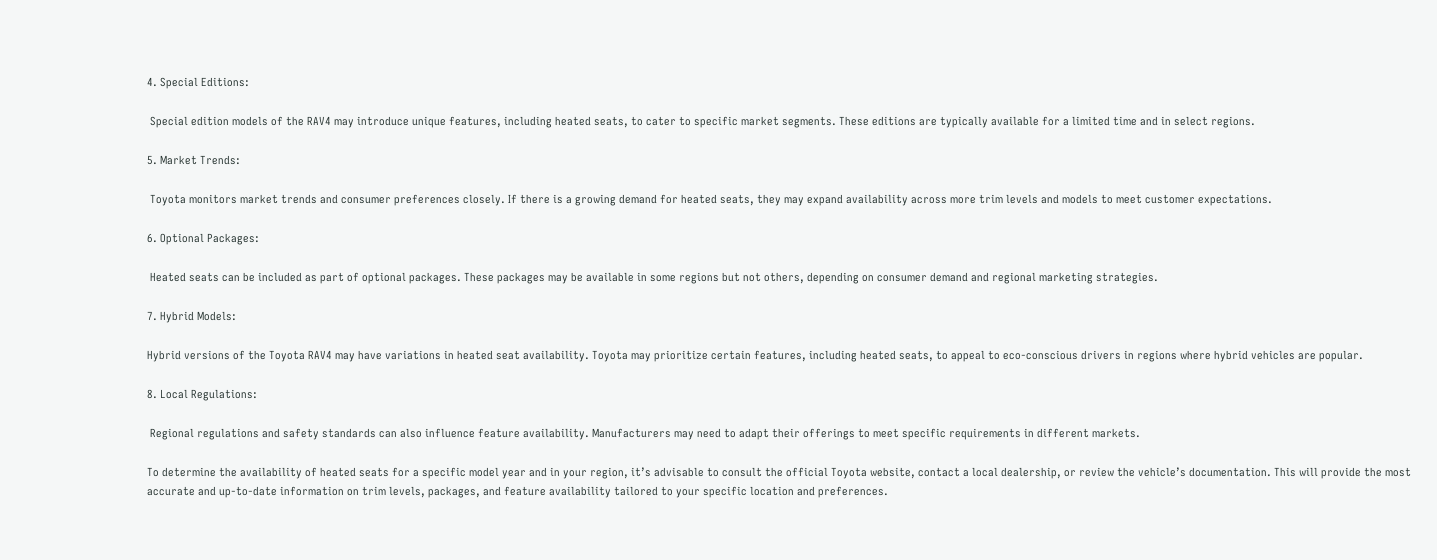4. Special Editions:

 Special edition models of the RAV4 may introduce unique features, including heated seats, to cater to specific market segments. These editions are typically available for a limited time and in select regions.

5. Market Trends:

 Toyota monitors market trends and consumer preferences closely. If there is a growing demand for heated seats, they may expand availability across more trim levels and models to meet customer expectations.

6. Optional Packages:

 Heated seats can be included as part of optional packages. These packages may be available in some regions but not others, depending on consumer demand and regional marketing strategies.

7. Hybrid Models:

Hybrid versions of the Toyota RAV4 may have variations in heated seat availability. Toyota may prioritize certain features, including heated seats, to appeal to eco-conscious drivers in regions where hybrid vehicles are popular.

8. Local Regulations:

 Regional regulations and safety standards can also influence feature availability. Manufacturers may need to adapt their offerings to meet specific requirements in different markets.

To determine the availability of heated seats for a specific model year and in your region, it’s advisable to consult the official Toyota website, contact a local dealership, or review the vehicle’s documentation. This will provide the most accurate and up-to-date information on trim levels, packages, and feature availability tailored to your specific location and preferences.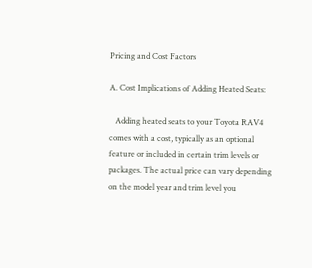Pricing and Cost Factors

A. Cost Implications of Adding Heated Seats:

   Adding heated seats to your Toyota RAV4 comes with a cost, typically as an optional feature or included in certain trim levels or packages. The actual price can vary depending on the model year and trim level you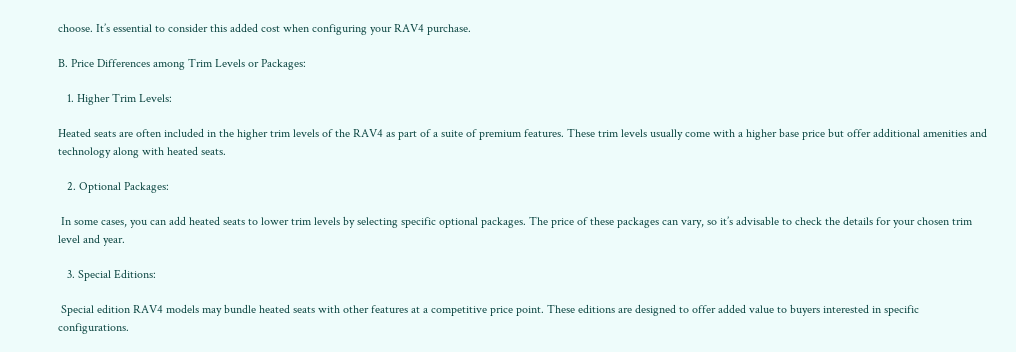choose. It’s essential to consider this added cost when configuring your RAV4 purchase.

B. Price Differences among Trim Levels or Packages:

   1. Higher Trim Levels:

Heated seats are often included in the higher trim levels of the RAV4 as part of a suite of premium features. These trim levels usually come with a higher base price but offer additional amenities and technology along with heated seats.

   2. Optional Packages:

 In some cases, you can add heated seats to lower trim levels by selecting specific optional packages. The price of these packages can vary, so it’s advisable to check the details for your chosen trim level and year.

   3. Special Editions:

 Special edition RAV4 models may bundle heated seats with other features at a competitive price point. These editions are designed to offer added value to buyers interested in specific configurations.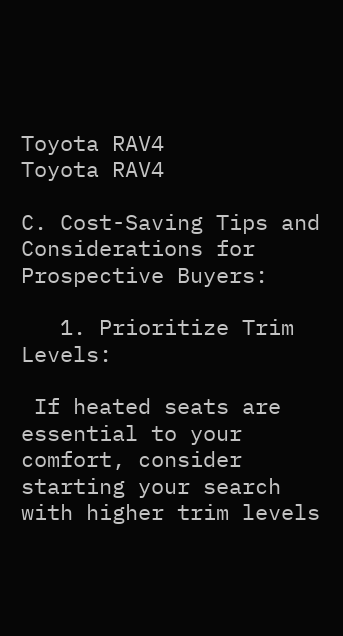Toyota RAV4
Toyota RAV4

C. Cost-Saving Tips and Considerations for Prospective Buyers:

   1. Prioritize Trim Levels:

 If heated seats are essential to your comfort, consider starting your search with higher trim levels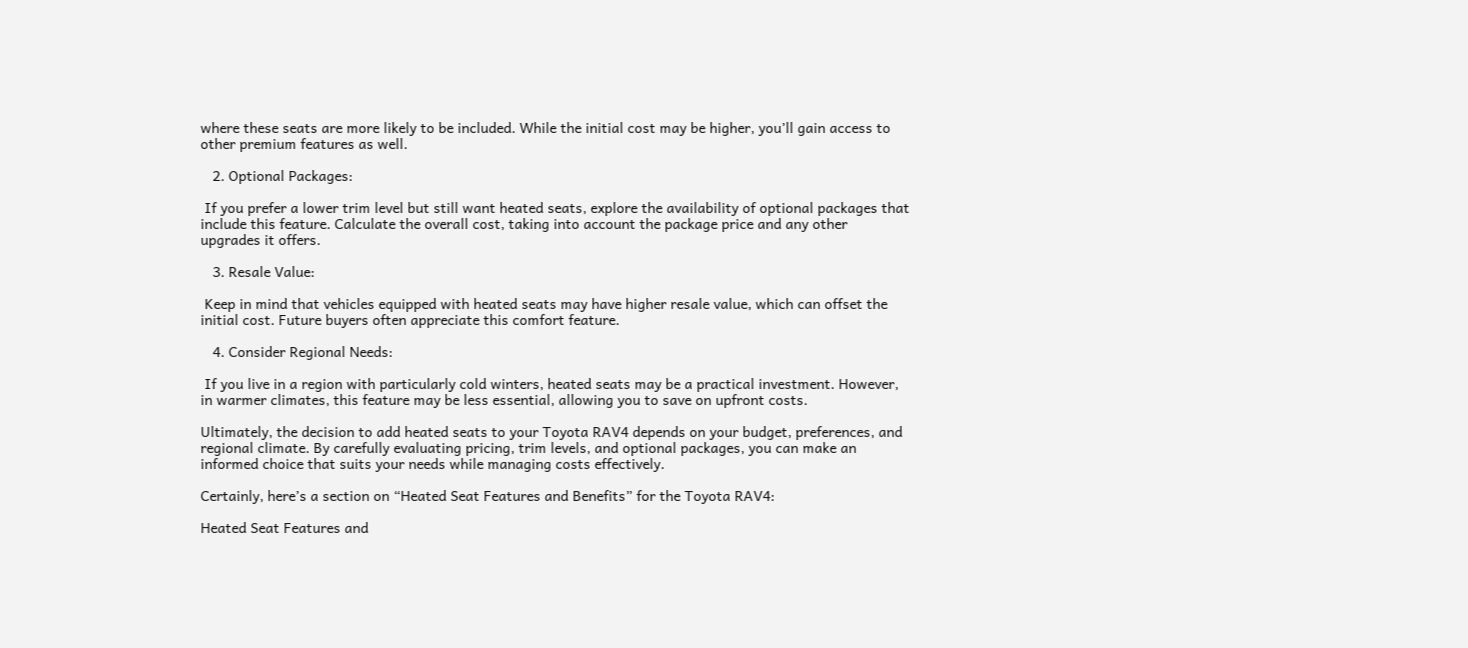where these seats are more likely to be included. While the initial cost may be higher, you’ll gain access to other premium features as well.

   2. Optional Packages:

 If you prefer a lower trim level but still want heated seats, explore the availability of optional packages that include this feature. Calculate the overall cost, taking into account the package price and any other upgrades it offers.

   3. Resale Value:

 Keep in mind that vehicles equipped with heated seats may have higher resale value, which can offset the initial cost. Future buyers often appreciate this comfort feature.

   4. Consider Regional Needs:

 If you live in a region with particularly cold winters, heated seats may be a practical investment. However, in warmer climates, this feature may be less essential, allowing you to save on upfront costs.

Ultimately, the decision to add heated seats to your Toyota RAV4 depends on your budget, preferences, and regional climate. By carefully evaluating pricing, trim levels, and optional packages, you can make an informed choice that suits your needs while managing costs effectively.

Certainly, here’s a section on “Heated Seat Features and Benefits” for the Toyota RAV4:

Heated Seat Features and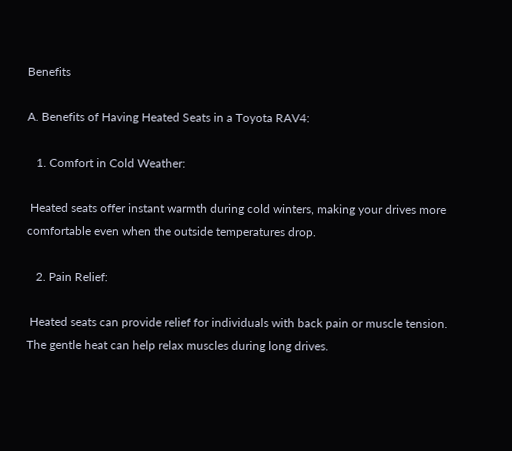Benefits

A. Benefits of Having Heated Seats in a Toyota RAV4:

   1. Comfort in Cold Weather:

 Heated seats offer instant warmth during cold winters, making your drives more comfortable even when the outside temperatures drop.

   2. Pain Relief:

 Heated seats can provide relief for individuals with back pain or muscle tension. The gentle heat can help relax muscles during long drives.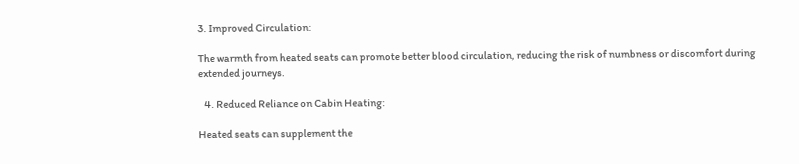3. Improved Circulation:

The warmth from heated seats can promote better blood circulation, reducing the risk of numbness or discomfort during extended journeys.

   4. Reduced Reliance on Cabin Heating:

Heated seats can supplement the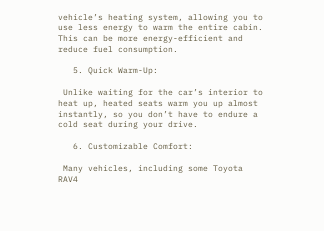vehicle’s heating system, allowing you to use less energy to warm the entire cabin. This can be more energy-efficient and reduce fuel consumption.

   5. Quick Warm-Up:

 Unlike waiting for the car’s interior to heat up, heated seats warm you up almost instantly, so you don’t have to endure a cold seat during your drive.

   6. Customizable Comfort:

 Many vehicles, including some Toyota RAV4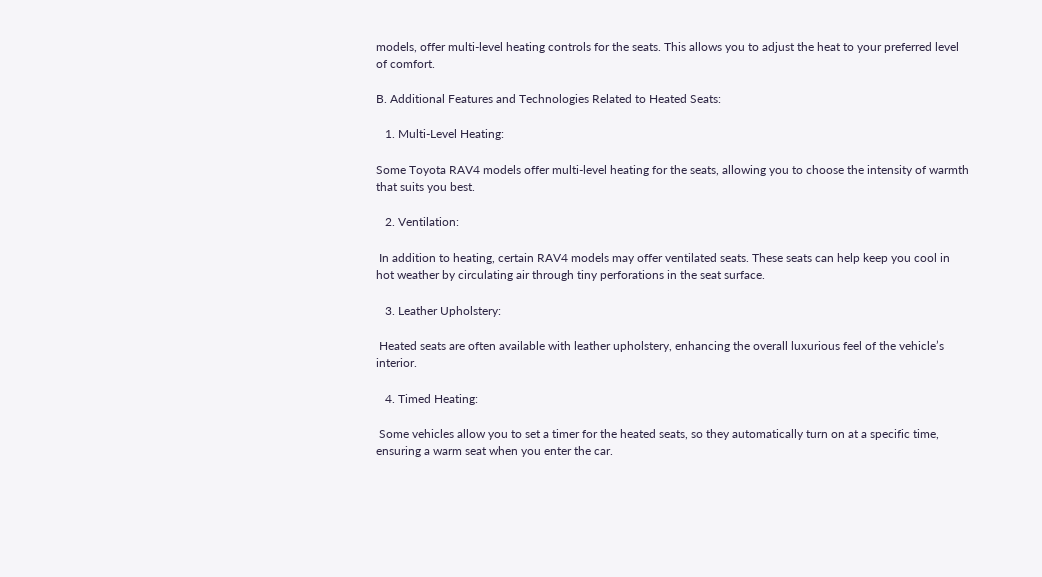models, offer multi-level heating controls for the seats. This allows you to adjust the heat to your preferred level of comfort.

B. Additional Features and Technologies Related to Heated Seats:

   1. Multi-Level Heating:

Some Toyota RAV4 models offer multi-level heating for the seats, allowing you to choose the intensity of warmth that suits you best.

   2. Ventilation:

 In addition to heating, certain RAV4 models may offer ventilated seats. These seats can help keep you cool in hot weather by circulating air through tiny perforations in the seat surface.

   3. Leather Upholstery:

 Heated seats are often available with leather upholstery, enhancing the overall luxurious feel of the vehicle’s interior.

   4. Timed Heating:

 Some vehicles allow you to set a timer for the heated seats, so they automatically turn on at a specific time, ensuring a warm seat when you enter the car.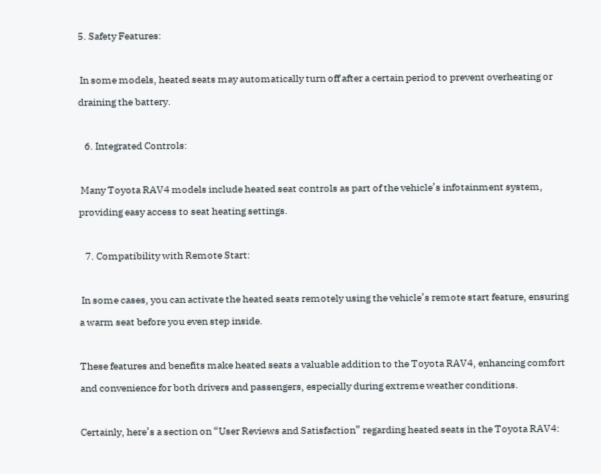5. Safety Features:

 In some models, heated seats may automatically turn off after a certain period to prevent overheating or draining the battery.

   6. Integrated Controls:

 Many Toyota RAV4 models include heated seat controls as part of the vehicle’s infotainment system, providing easy access to seat heating settings.

   7. Compatibility with Remote Start:

 In some cases, you can activate the heated seats remotely using the vehicle’s remote start feature, ensuring a warm seat before you even step inside.

These features and benefits make heated seats a valuable addition to the Toyota RAV4, enhancing comfort and convenience for both drivers and passengers, especially during extreme weather conditions.

Certainly, here’s a section on “User Reviews and Satisfaction” regarding heated seats in the Toyota RAV4: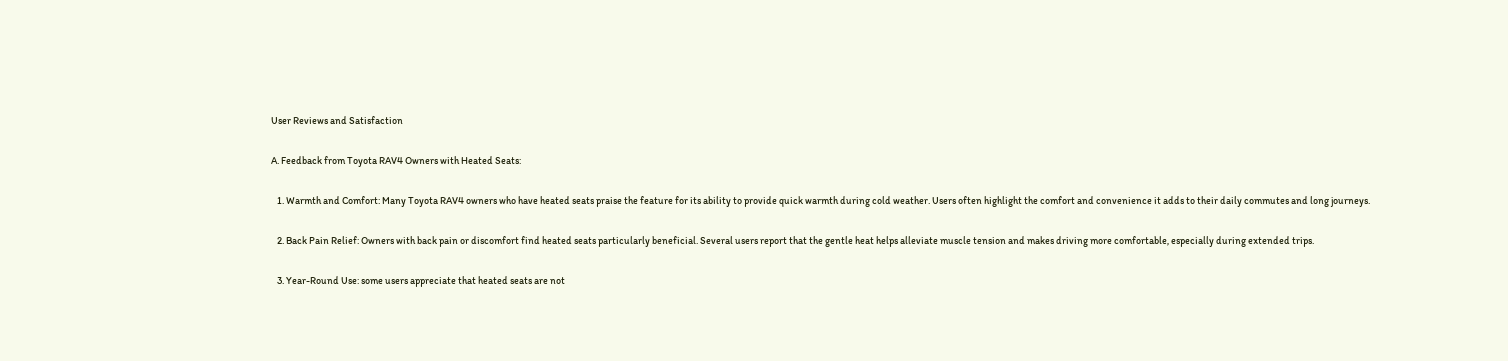User Reviews and Satisfaction

A. Feedback from Toyota RAV4 Owners with Heated Seats:

   1. Warmth and Comfort: Many Toyota RAV4 owners who have heated seats praise the feature for its ability to provide quick warmth during cold weather. Users often highlight the comfort and convenience it adds to their daily commutes and long journeys.

   2. Back Pain Relief: Owners with back pain or discomfort find heated seats particularly beneficial. Several users report that the gentle heat helps alleviate muscle tension and makes driving more comfortable, especially during extended trips.

   3. Year-Round Use: some users appreciate that heated seats are not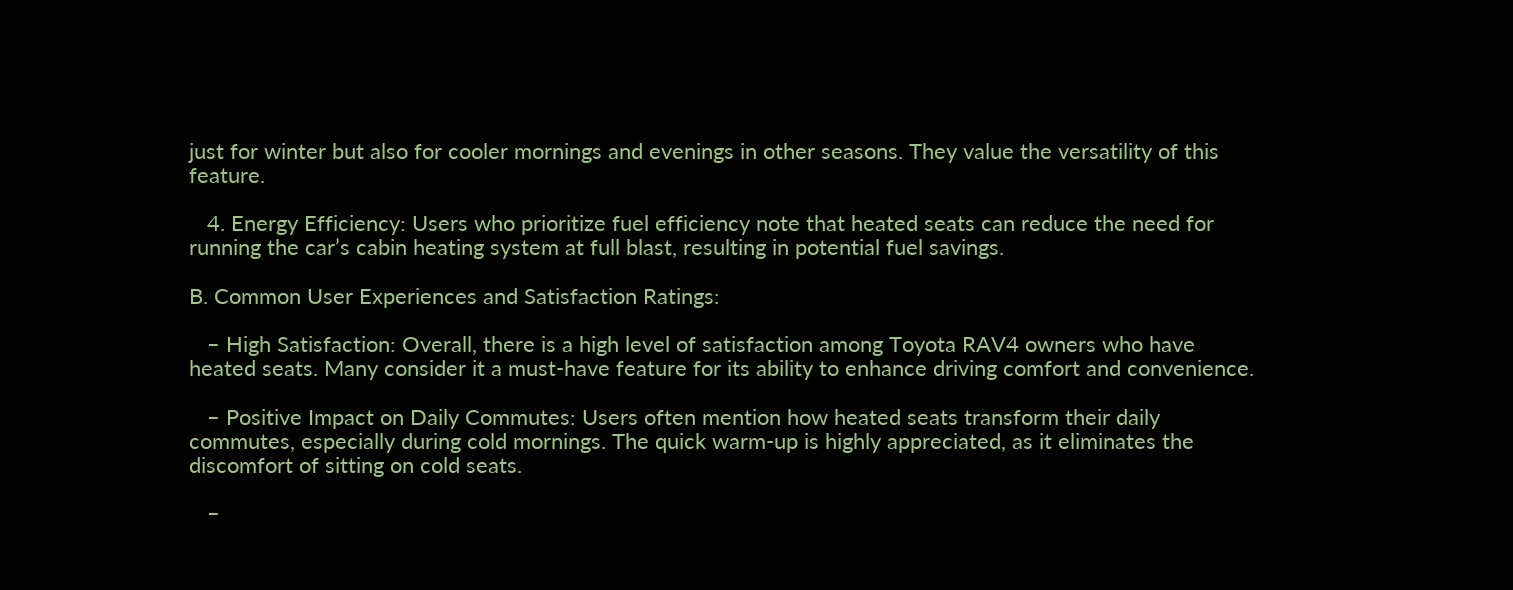just for winter but also for cooler mornings and evenings in other seasons. They value the versatility of this feature.

   4. Energy Efficiency: Users who prioritize fuel efficiency note that heated seats can reduce the need for running the car’s cabin heating system at full blast, resulting in potential fuel savings.

B. Common User Experiences and Satisfaction Ratings:

   – High Satisfaction: Overall, there is a high level of satisfaction among Toyota RAV4 owners who have heated seats. Many consider it a must-have feature for its ability to enhance driving comfort and convenience.

   – Positive Impact on Daily Commutes: Users often mention how heated seats transform their daily commutes, especially during cold mornings. The quick warm-up is highly appreciated, as it eliminates the discomfort of sitting on cold seats.

   –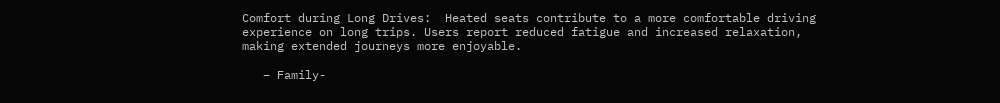Comfort during Long Drives:  Heated seats contribute to a more comfortable driving experience on long trips. Users report reduced fatigue and increased relaxation, making extended journeys more enjoyable.

   – Family-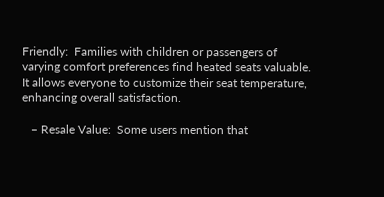Friendly:  Families with children or passengers of varying comfort preferences find heated seats valuable. It allows everyone to customize their seat temperature, enhancing overall satisfaction.

   – Resale Value:  Some users mention that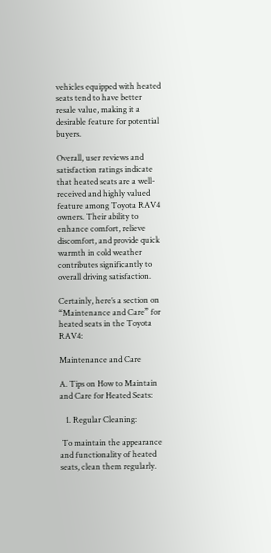vehicles equipped with heated seats tend to have better resale value, making it a desirable feature for potential buyers.

Overall, user reviews and satisfaction ratings indicate that heated seats are a well-received and highly valued feature among Toyota RAV4 owners. Their ability to enhance comfort, relieve discomfort, and provide quick warmth in cold weather contributes significantly to overall driving satisfaction.

Certainly, here’s a section on “Maintenance and Care” for heated seats in the Toyota RAV4:

Maintenance and Care

A. Tips on How to Maintain and Care for Heated Seats:

   1. Regular Cleaning:

 To maintain the appearance and functionality of heated seats, clean them regularly.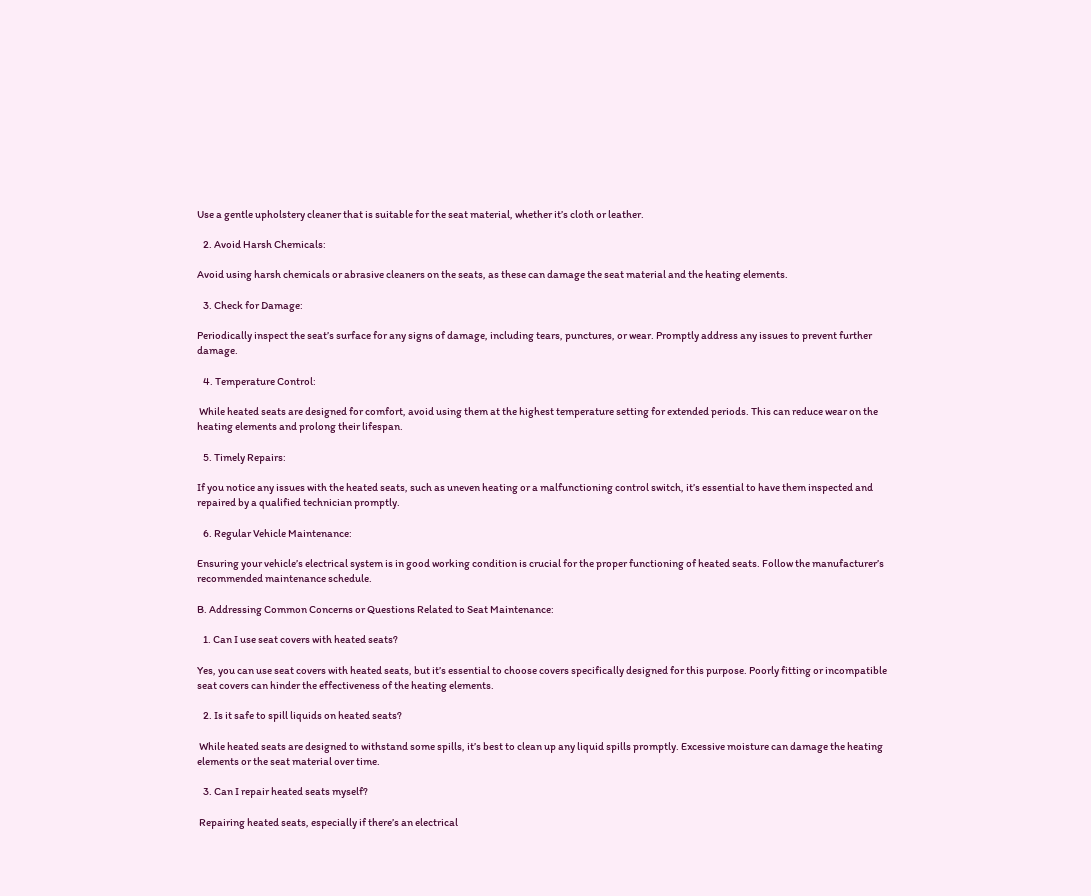Use a gentle upholstery cleaner that is suitable for the seat material, whether it’s cloth or leather.

   2. Avoid Harsh Chemicals:

Avoid using harsh chemicals or abrasive cleaners on the seats, as these can damage the seat material and the heating elements.

   3. Check for Damage:

Periodically inspect the seat’s surface for any signs of damage, including tears, punctures, or wear. Promptly address any issues to prevent further damage.

   4. Temperature Control:

 While heated seats are designed for comfort, avoid using them at the highest temperature setting for extended periods. This can reduce wear on the heating elements and prolong their lifespan.

   5. Timely Repairs:

If you notice any issues with the heated seats, such as uneven heating or a malfunctioning control switch, it’s essential to have them inspected and repaired by a qualified technician promptly.

   6. Regular Vehicle Maintenance:

Ensuring your vehicle’s electrical system is in good working condition is crucial for the proper functioning of heated seats. Follow the manufacturer’s recommended maintenance schedule.

B. Addressing Common Concerns or Questions Related to Seat Maintenance:

   1. Can I use seat covers with heated seats?

Yes, you can use seat covers with heated seats, but it’s essential to choose covers specifically designed for this purpose. Poorly fitting or incompatible seat covers can hinder the effectiveness of the heating elements.

   2. Is it safe to spill liquids on heated seats?

 While heated seats are designed to withstand some spills, it’s best to clean up any liquid spills promptly. Excessive moisture can damage the heating elements or the seat material over time.

   3. Can I repair heated seats myself?

 Repairing heated seats, especially if there’s an electrical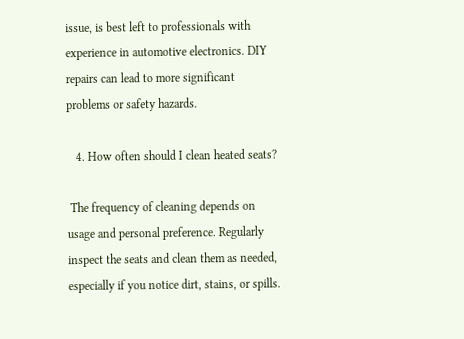issue, is best left to professionals with experience in automotive electronics. DIY repairs can lead to more significant problems or safety hazards.

   4. How often should I clean heated seats?

 The frequency of cleaning depends on usage and personal preference. Regularly inspect the seats and clean them as needed, especially if you notice dirt, stains, or spills.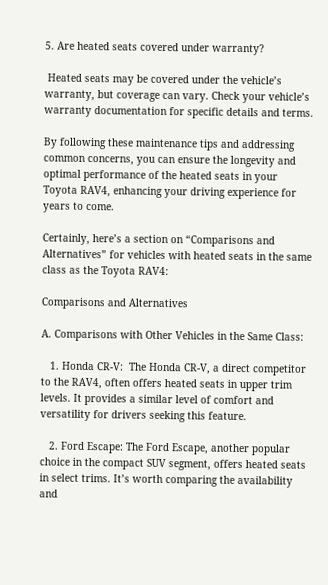5. Are heated seats covered under warranty?

 Heated seats may be covered under the vehicle’s warranty, but coverage can vary. Check your vehicle’s warranty documentation for specific details and terms.

By following these maintenance tips and addressing common concerns, you can ensure the longevity and optimal performance of the heated seats in your Toyota RAV4, enhancing your driving experience for years to come.

Certainly, here’s a section on “Comparisons and Alternatives” for vehicles with heated seats in the same class as the Toyota RAV4:

Comparisons and Alternatives

A. Comparisons with Other Vehicles in the Same Class:

   1. Honda CR-V:  The Honda CR-V, a direct competitor to the RAV4, often offers heated seats in upper trim levels. It provides a similar level of comfort and versatility for drivers seeking this feature.

   2. Ford Escape: The Ford Escape, another popular choice in the compact SUV segment, offers heated seats in select trims. It’s worth comparing the availability and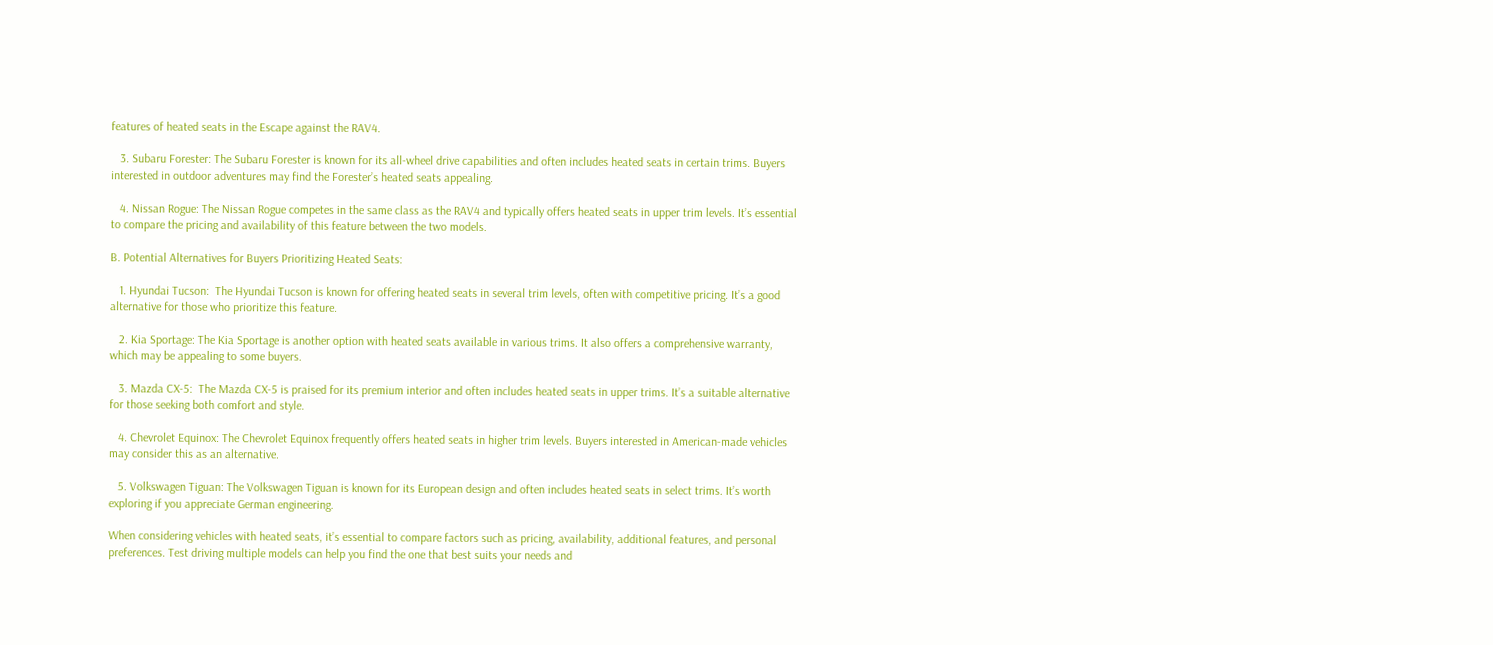features of heated seats in the Escape against the RAV4.

   3. Subaru Forester: The Subaru Forester is known for its all-wheel drive capabilities and often includes heated seats in certain trims. Buyers interested in outdoor adventures may find the Forester’s heated seats appealing.

   4. Nissan Rogue: The Nissan Rogue competes in the same class as the RAV4 and typically offers heated seats in upper trim levels. It’s essential to compare the pricing and availability of this feature between the two models.

B. Potential Alternatives for Buyers Prioritizing Heated Seats:

   1. Hyundai Tucson:  The Hyundai Tucson is known for offering heated seats in several trim levels, often with competitive pricing. It’s a good alternative for those who prioritize this feature.

   2. Kia Sportage: The Kia Sportage is another option with heated seats available in various trims. It also offers a comprehensive warranty, which may be appealing to some buyers.

   3. Mazda CX-5:  The Mazda CX-5 is praised for its premium interior and often includes heated seats in upper trims. It’s a suitable alternative for those seeking both comfort and style.

   4. Chevrolet Equinox: The Chevrolet Equinox frequently offers heated seats in higher trim levels. Buyers interested in American-made vehicles may consider this as an alternative.

   5. Volkswagen Tiguan: The Volkswagen Tiguan is known for its European design and often includes heated seats in select trims. It’s worth exploring if you appreciate German engineering.

When considering vehicles with heated seats, it’s essential to compare factors such as pricing, availability, additional features, and personal preferences. Test driving multiple models can help you find the one that best suits your needs and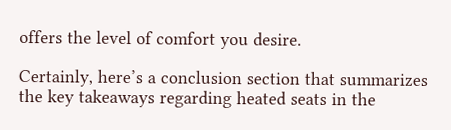offers the level of comfort you desire.

Certainly, here’s a conclusion section that summarizes the key takeaways regarding heated seats in the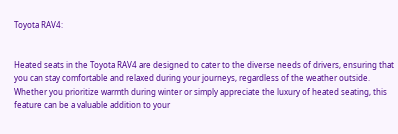Toyota RAV4:


Heated seats in the Toyota RAV4 are designed to cater to the diverse needs of drivers, ensuring that you can stay comfortable and relaxed during your journeys, regardless of the weather outside. Whether you prioritize warmth during winter or simply appreciate the luxury of heated seating, this feature can be a valuable addition to your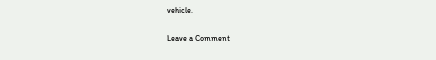vehicle.

Leave a Comment